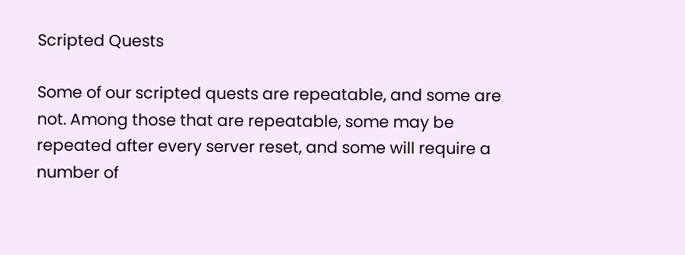Scripted Quests

Some of our scripted quests are repeatable, and some are not. Among those that are repeatable, some may be repeated after every server reset, and some will require a number of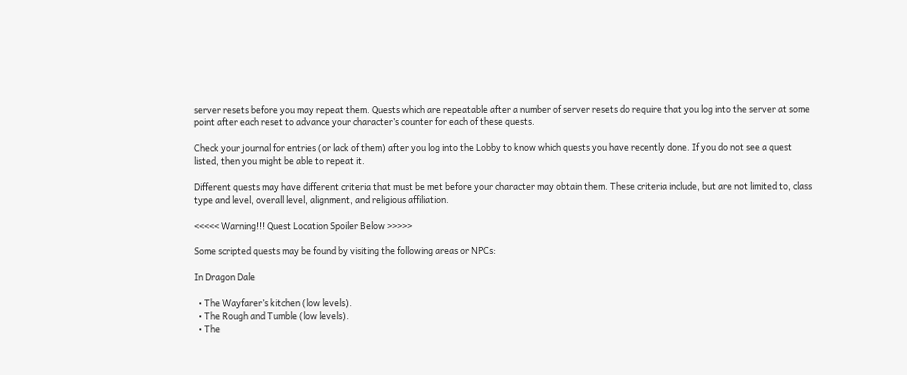server resets before you may repeat them. Quests which are repeatable after a number of server resets do require that you log into the server at some point after each reset to advance your character’s counter for each of these quests.

Check your journal for entries (or lack of them) after you log into the Lobby to know which quests you have recently done. If you do not see a quest listed, then you might be able to repeat it.

Different quests may have different criteria that must be met before your character may obtain them. These criteria include, but are not limited to, class type and level, overall level, alignment, and religious affiliation.

<<<<< Warning!!! Quest Location Spoiler Below >>>>>

Some scripted quests may be found by visiting the following areas or NPCs:

In Dragon Dale

  • The Wayfarer’s kitchen (low levels).
  • The Rough and Tumble (low levels).
  • The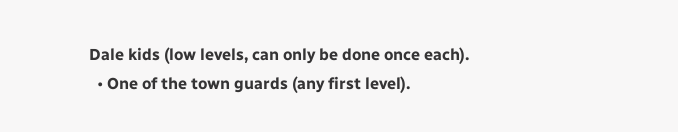Dale kids (low levels, can only be done once each).
  • One of the town guards (any first level).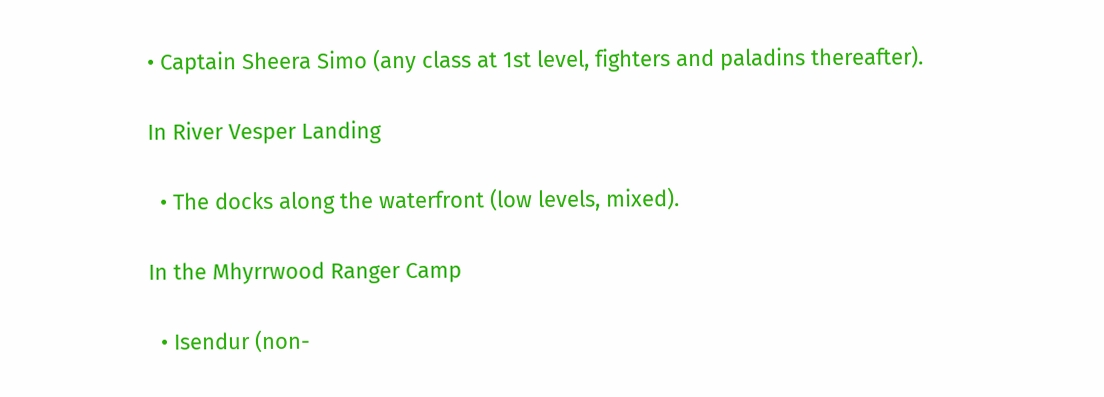• Captain Sheera Simo (any class at 1st level, fighters and paladins thereafter).

In River Vesper Landing

  • The docks along the waterfront (low levels, mixed).

In the Mhyrrwood Ranger Camp

  • Isendur (non-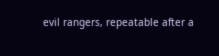evil rangers, repeatable after a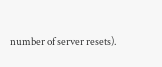number of server resets).